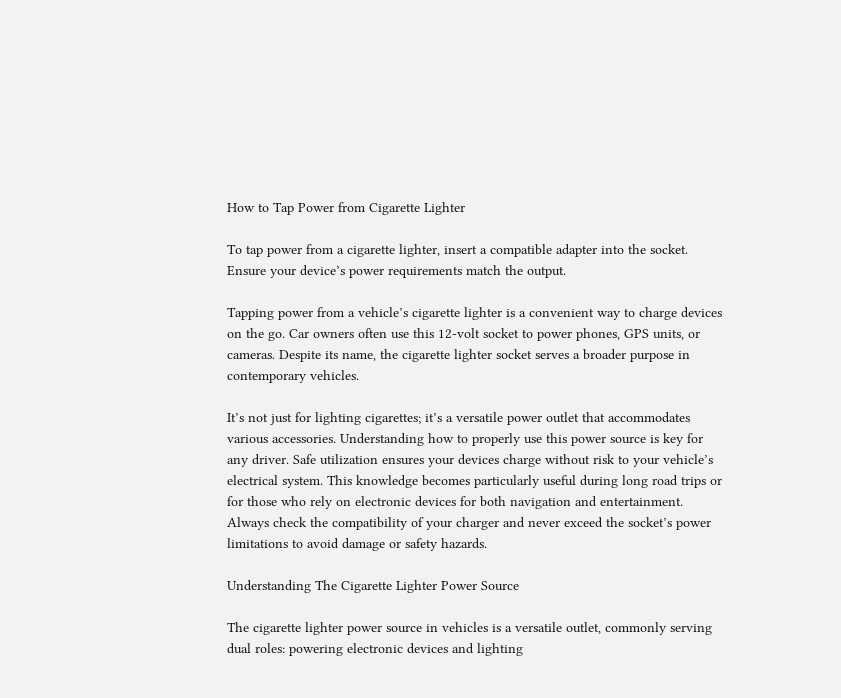How to Tap Power from Cigarette Lighter

To tap power from a cigarette lighter, insert a compatible adapter into the socket. Ensure your device’s power requirements match the output.

Tapping power from a vehicle’s cigarette lighter is a convenient way to charge devices on the go. Car owners often use this 12-volt socket to power phones, GPS units, or cameras. Despite its name, the cigarette lighter socket serves a broader purpose in contemporary vehicles.

It’s not just for lighting cigarettes; it’s a versatile power outlet that accommodates various accessories. Understanding how to properly use this power source is key for any driver. Safe utilization ensures your devices charge without risk to your vehicle’s electrical system. This knowledge becomes particularly useful during long road trips or for those who rely on electronic devices for both navigation and entertainment. Always check the compatibility of your charger and never exceed the socket’s power limitations to avoid damage or safety hazards.

Understanding The Cigarette Lighter Power Source

The cigarette lighter power source in vehicles is a versatile outlet, commonly serving dual roles: powering electronic devices and lighting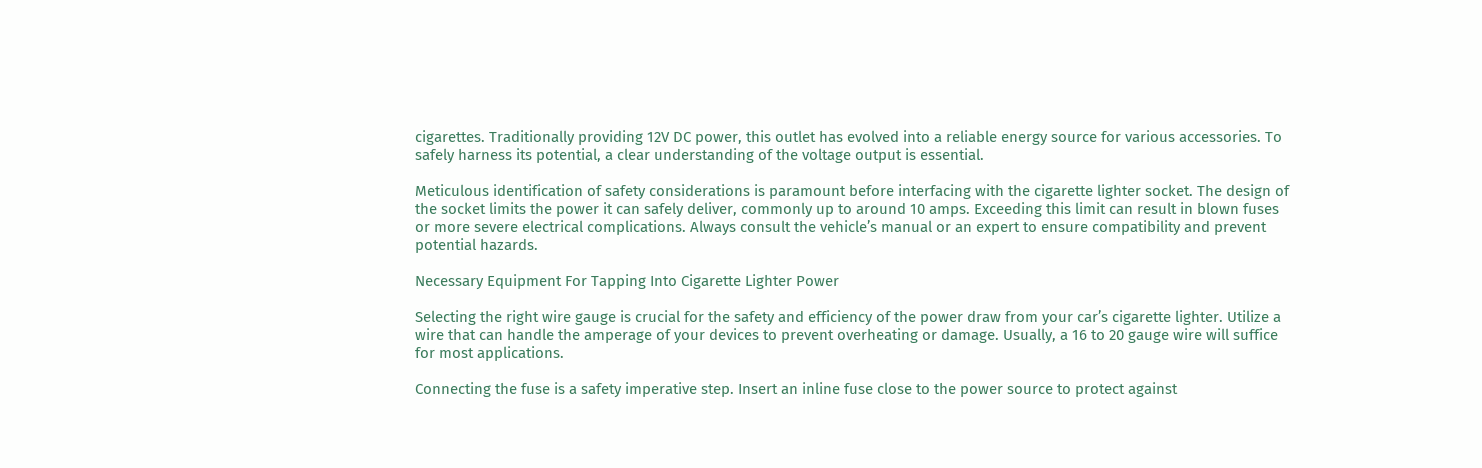cigarettes. Traditionally providing 12V DC power, this outlet has evolved into a reliable energy source for various accessories. To safely harness its potential, a clear understanding of the voltage output is essential.

Meticulous identification of safety considerations is paramount before interfacing with the cigarette lighter socket. The design of the socket limits the power it can safely deliver, commonly up to around 10 amps. Exceeding this limit can result in blown fuses or more severe electrical complications. Always consult the vehicle’s manual or an expert to ensure compatibility and prevent potential hazards.

Necessary Equipment For Tapping Into Cigarette Lighter Power

Selecting the right wire gauge is crucial for the safety and efficiency of the power draw from your car’s cigarette lighter. Utilize a wire that can handle the amperage of your devices to prevent overheating or damage. Usually, a 16 to 20 gauge wire will suffice for most applications.

Connecting the fuse is a safety imperative step. Insert an inline fuse close to the power source to protect against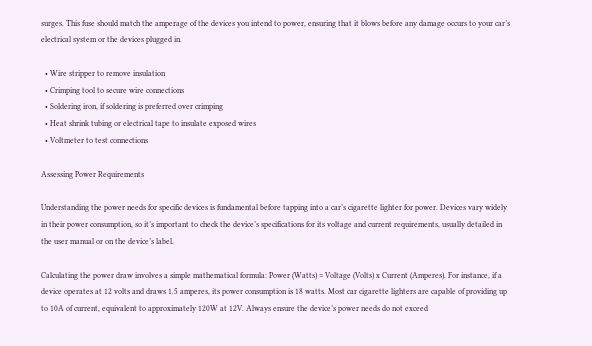surges. This fuse should match the amperage of the devices you intend to power, ensuring that it blows before any damage occurs to your car’s electrical system or the devices plugged in.

  • Wire stripper to remove insulation
  • Crimping tool to secure wire connections
  • Soldering iron, if soldering is preferred over crimping
  • Heat shrink tubing or electrical tape to insulate exposed wires
  • Voltmeter to test connections

Assessing Power Requirements

Understanding the power needs for specific devices is fundamental before tapping into a car’s cigarette lighter for power. Devices vary widely in their power consumption, so it’s important to check the device’s specifications for its voltage and current requirements, usually detailed in the user manual or on the device’s label.

Calculating the power draw involves a simple mathematical formula: Power (Watts) = Voltage (Volts) x Current (Amperes). For instance, if a device operates at 12 volts and draws 1.5 amperes, its power consumption is 18 watts. Most car cigarette lighters are capable of providing up to 10A of current, equivalent to approximately 120W at 12V. Always ensure the device’s power needs do not exceed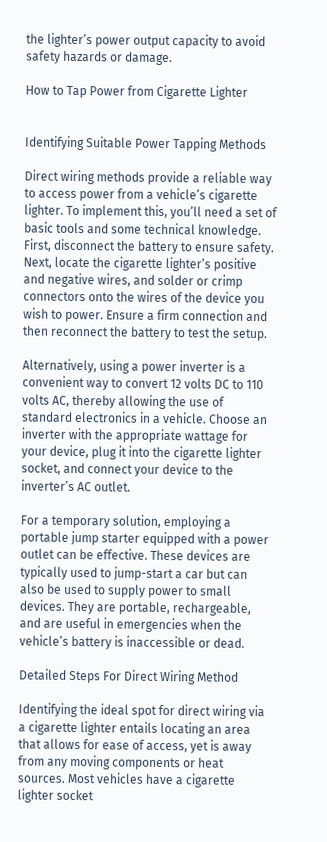the lighter’s power output capacity to avoid safety hazards or damage.

How to Tap Power from Cigarette Lighter


Identifying Suitable Power Tapping Methods

Direct wiring methods provide a reliable way to access power from a vehicle’s cigarette lighter. To implement this, you’ll need a set of basic tools and some technical knowledge. First, disconnect the battery to ensure safety. Next, locate the cigarette lighter’s positive and negative wires, and solder or crimp connectors onto the wires of the device you wish to power. Ensure a firm connection and then reconnect the battery to test the setup.

Alternatively, using a power inverter is a convenient way to convert 12 volts DC to 110 volts AC, thereby allowing the use of standard electronics in a vehicle. Choose an inverter with the appropriate wattage for your device, plug it into the cigarette lighter socket, and connect your device to the inverter’s AC outlet.

For a temporary solution, employing a portable jump starter equipped with a power outlet can be effective. These devices are typically used to jump-start a car but can also be used to supply power to small devices. They are portable, rechargeable, and are useful in emergencies when the vehicle’s battery is inaccessible or dead.

Detailed Steps For Direct Wiring Method

Identifying the ideal spot for direct wiring via a cigarette lighter entails locating an area that allows for ease of access, yet is away from any moving components or heat sources. Most vehicles have a cigarette lighter socket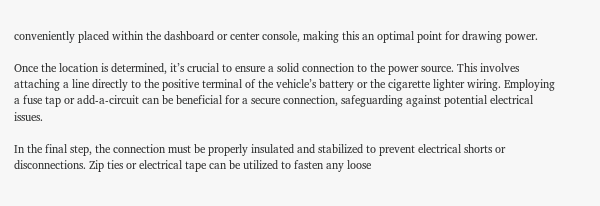conveniently placed within the dashboard or center console, making this an optimal point for drawing power.

Once the location is determined, it’s crucial to ensure a solid connection to the power source. This involves attaching a line directly to the positive terminal of the vehicle’s battery or the cigarette lighter wiring. Employing a fuse tap or add-a-circuit can be beneficial for a secure connection, safeguarding against potential electrical issues.

In the final step, the connection must be properly insulated and stabilized to prevent electrical shorts or disconnections. Zip ties or electrical tape can be utilized to fasten any loose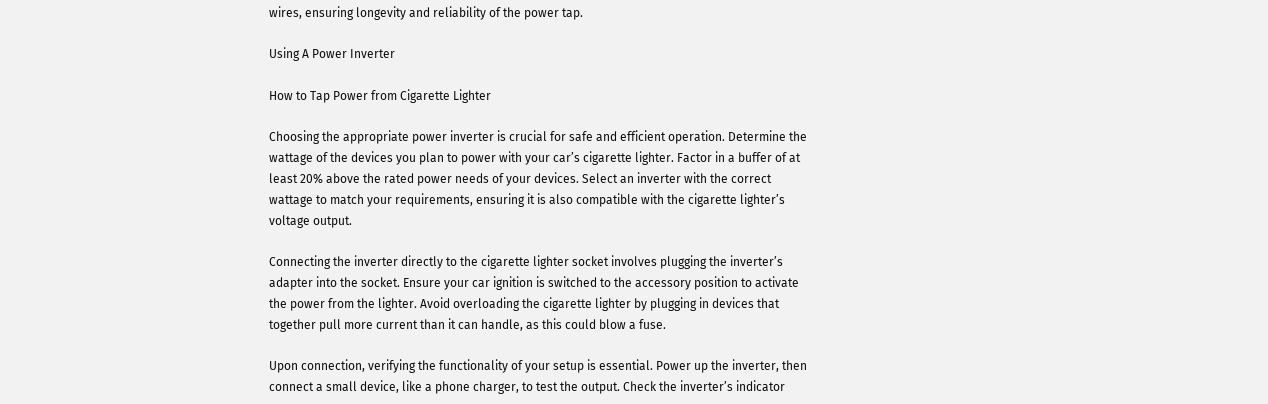wires, ensuring longevity and reliability of the power tap.

Using A Power Inverter

How to Tap Power from Cigarette Lighter

Choosing the appropriate power inverter is crucial for safe and efficient operation. Determine the wattage of the devices you plan to power with your car’s cigarette lighter. Factor in a buffer of at least 20% above the rated power needs of your devices. Select an inverter with the correct wattage to match your requirements, ensuring it is also compatible with the cigarette lighter’s voltage output.

Connecting the inverter directly to the cigarette lighter socket involves plugging the inverter’s adapter into the socket. Ensure your car ignition is switched to the accessory position to activate the power from the lighter. Avoid overloading the cigarette lighter by plugging in devices that together pull more current than it can handle, as this could blow a fuse.

Upon connection, verifying the functionality of your setup is essential. Power up the inverter, then connect a small device, like a phone charger, to test the output. Check the inverter’s indicator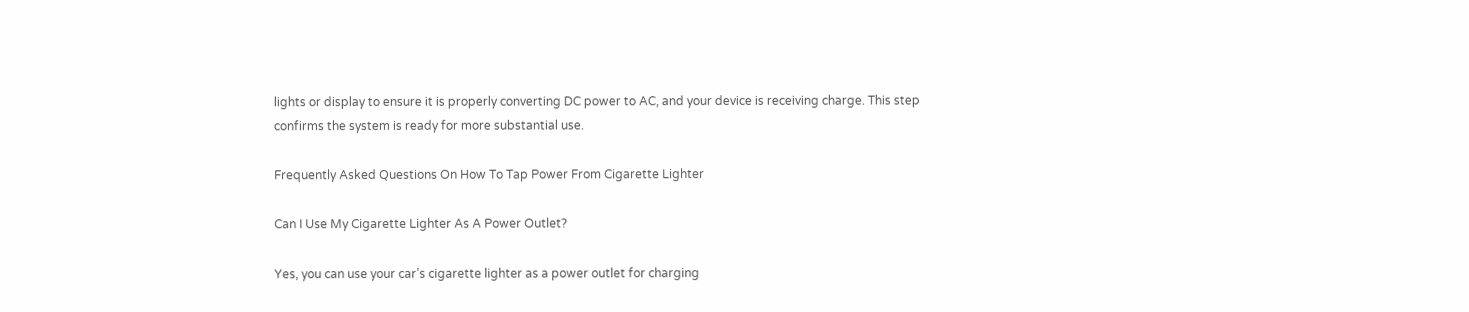lights or display to ensure it is properly converting DC power to AC, and your device is receiving charge. This step confirms the system is ready for more substantial use.

Frequently Asked Questions On How To Tap Power From Cigarette Lighter

Can I Use My Cigarette Lighter As A Power Outlet?

Yes, you can use your car’s cigarette lighter as a power outlet for charging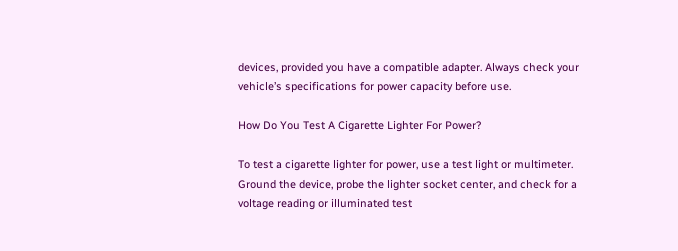devices, provided you have a compatible adapter. Always check your vehicle’s specifications for power capacity before use.

How Do You Test A Cigarette Lighter For Power?

To test a cigarette lighter for power, use a test light or multimeter. Ground the device, probe the lighter socket center, and check for a voltage reading or illuminated test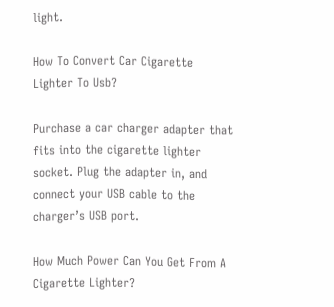light.

How To Convert Car Cigarette Lighter To Usb?

Purchase a car charger adapter that fits into the cigarette lighter socket. Plug the adapter in, and connect your USB cable to the charger’s USB port.

How Much Power Can You Get From A Cigarette Lighter?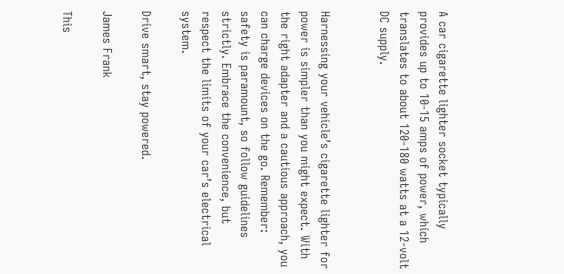A car cigarette lighter socket typically provides up to 10-15 amps of power, which translates to about 120-180 watts at a 12-volt DC supply.


Harnessing your vehicle’s cigarette lighter for power is simpler than you might expect. With the right adapter and a cautious approach, you can charge devices on the go. Remember: safety is paramount, so follow guidelines strictly. Embrace the convenience, but respect the limits of your car’s electrical system.

Drive smart, stay powered.

James Frank

This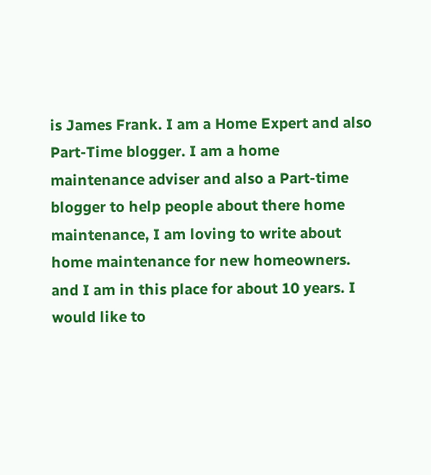is James Frank. I am a Home Expert and also Part-Time blogger. I am a home maintenance adviser and also a Part-time blogger to help people about there home maintenance, I am loving to write about home maintenance for new homeowners. and I am in this place for about 10 years. I would like to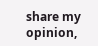share my opinion,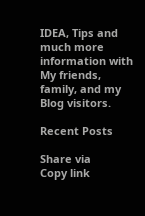IDEA, Tips and much more information with My friends, family, and my Blog visitors.

Recent Posts

Share via
Copy link